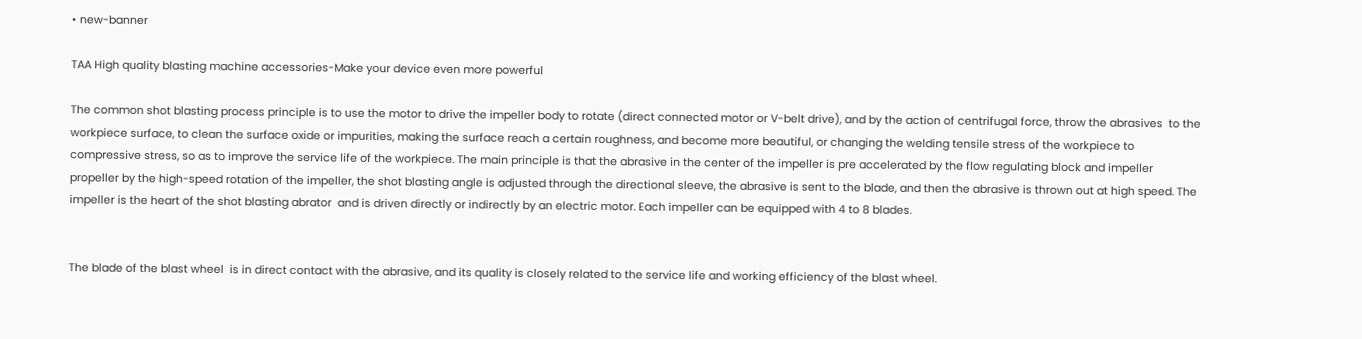• new-banner

TAA High quality blasting machine accessories-Make your device even more powerful

The common shot blasting process principle is to use the motor to drive the impeller body to rotate (direct connected motor or V-belt drive), and by the action of centrifugal force, throw the abrasives  to the workpiece surface, to clean the surface oxide or impurities, making the surface reach a certain roughness, and become more beautiful, or changing the welding tensile stress of the workpiece to compressive stress, so as to improve the service life of the workpiece. The main principle is that the abrasive in the center of the impeller is pre accelerated by the flow regulating block and impeller propeller by the high-speed rotation of the impeller, the shot blasting angle is adjusted through the directional sleeve, the abrasive is sent to the blade, and then the abrasive is thrown out at high speed. The impeller is the heart of the shot blasting abrator  and is driven directly or indirectly by an electric motor. Each impeller can be equipped with 4 to 8 blades.


The blade of the blast wheel  is in direct contact with the abrasive, and its quality is closely related to the service life and working efficiency of the blast wheel.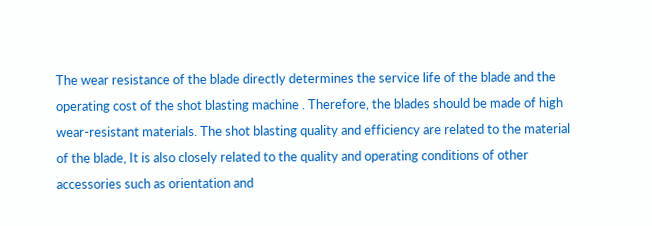The wear resistance of the blade directly determines the service life of the blade and the operating cost of the shot blasting machine . Therefore, the blades should be made of high wear-resistant materials. The shot blasting quality and efficiency are related to the material of the blade, It is also closely related to the quality and operating conditions of other accessories such as orientation and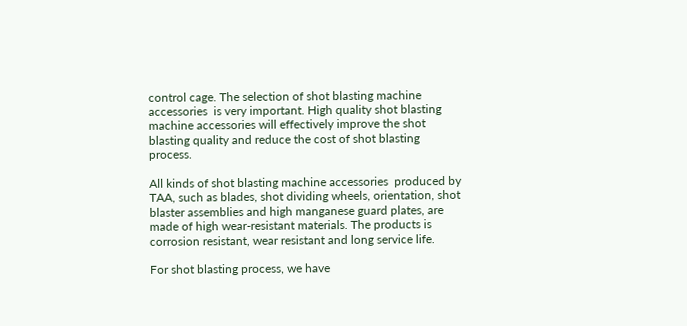control cage. The selection of shot blasting machine  accessories  is very important. High quality shot blasting machine accessories will effectively improve the shot blasting quality and reduce the cost of shot blasting process.

All kinds of shot blasting machine accessories  produced by TAA, such as blades, shot dividing wheels, orientation, shot blaster assemblies and high manganese guard plates, are made of high wear-resistant materials. The products is corrosion resistant, wear resistant and long service life.

For shot blasting process, we have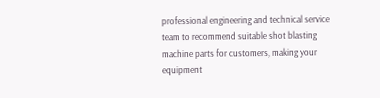professional engineering and technical service team to recommend suitable shot blasting machine parts for customers, making your equipment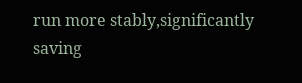run more stably,significantly saving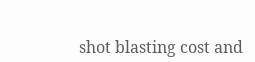shot blasting cost and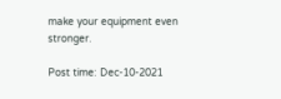make your equipment even stronger.

Post time: Dec-10-2021